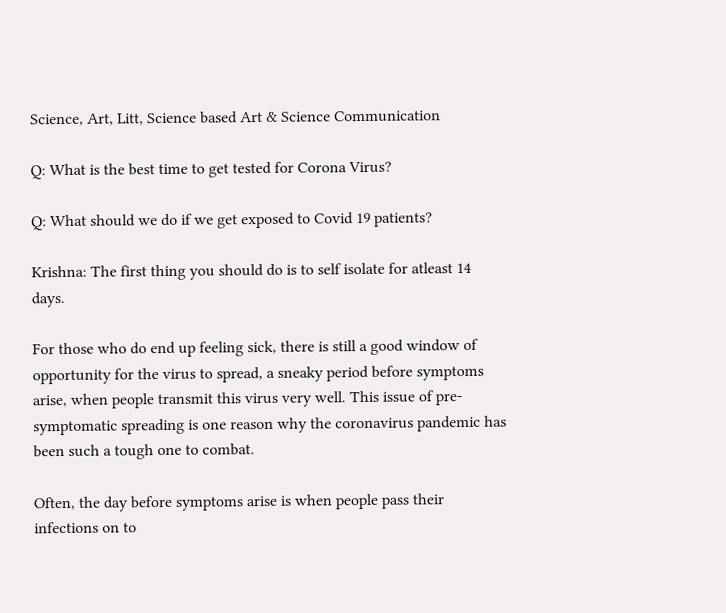Science, Art, Litt, Science based Art & Science Communication

Q: What is the best time to get tested for Corona Virus?

Q: What should we do if we get exposed to Covid 19 patients?

Krishna: The first thing you should do is to self isolate for atleast 14 days.

For those who do end up feeling sick, there is still a good window of opportunity for the virus to spread, a sneaky period before symptoms arise, when people transmit this virus very well. This issue of pre-symptomatic spreading is one reason why the coronavirus pandemic has been such a tough one to combat.

Often, the day before symptoms arise is when people pass their infections on to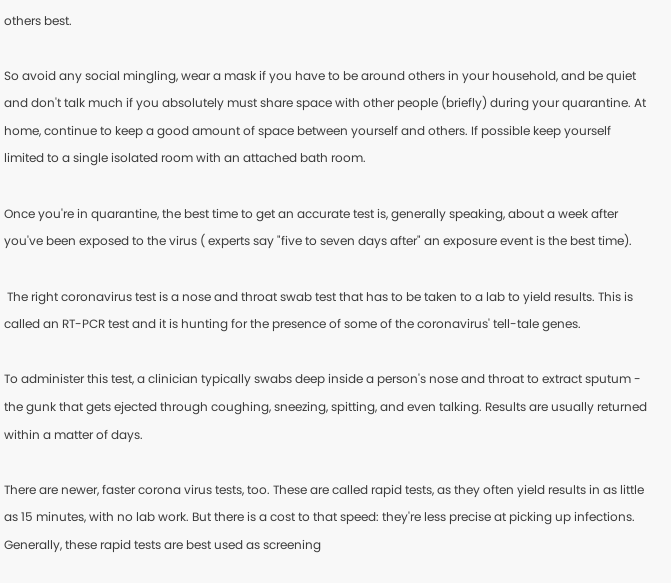others best.

So avoid any social mingling, wear a mask if you have to be around others in your household, and be quiet and don't talk much if you absolutely must share space with other people (briefly) during your quarantine. At home, continue to keep a good amount of space between yourself and others. If possible keep yourself limited to a single isolated room with an attached bath room.

Once you're in quarantine, the best time to get an accurate test is, generally speaking, about a week after you've been exposed to the virus ( experts say "five to seven days after" an exposure event is the best time).

 The right coronavirus test is a nose and throat swab test that has to be taken to a lab to yield results. This is called an RT-PCR test and it is hunting for the presence of some of the coronavirus' tell-tale genes.

To administer this test, a clinician typically swabs deep inside a person's nose and throat to extract sputum - the gunk that gets ejected through coughing, sneezing, spitting, and even talking. Results are usually returned within a matter of days.

There are newer, faster corona virus tests, too. These are called rapid tests, as they often yield results in as little as 15 minutes, with no lab work. But there is a cost to that speed: they're less precise at picking up infections.  Generally, these rapid tests are best used as screening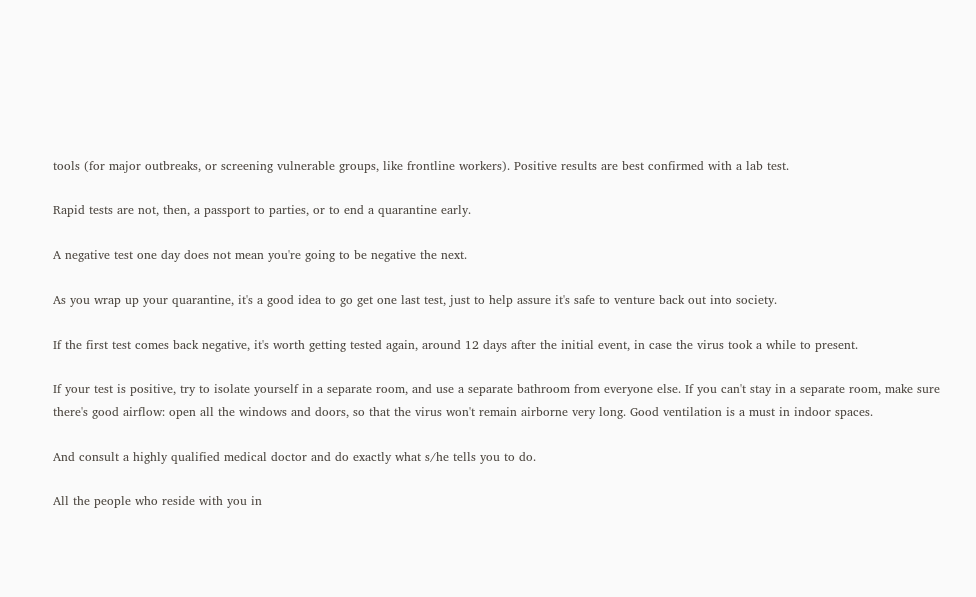tools (for major outbreaks, or screening vulnerable groups, like frontline workers). Positive results are best confirmed with a lab test.

Rapid tests are not, then, a passport to parties, or to end a quarantine early.

A negative test one day does not mean you're going to be negative the next.

As you wrap up your quarantine, it's a good idea to go get one last test, just to help assure it's safe to venture back out into society.

If the first test comes back negative, it's worth getting tested again, around 12 days after the initial event, in case the virus took a while to present.

If your test is positive, try to isolate yourself in a separate room, and use a separate bathroom from everyone else. If you can't stay in a separate room, make sure there's good airflow: open all the windows and doors, so that the virus won't remain airborne very long. Good ventilation is a must in indoor spaces.

And consult a highly qualified medical doctor and do exactly what s/he tells you to do.

All the people who reside with you in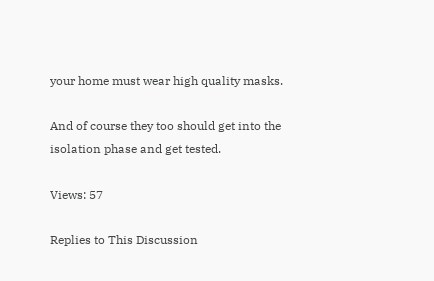your home must wear high quality masks.

And of course they too should get into the isolation phase and get tested.

Views: 57

Replies to This Discussion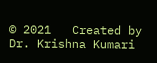© 2021   Created by Dr. Krishna Kumari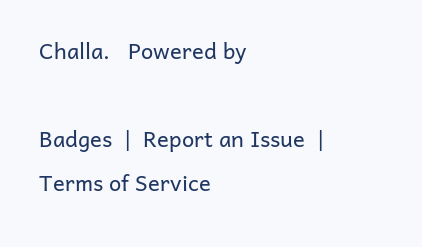Challa.   Powered by

Badges  |  Report an Issue  |  Terms of Service